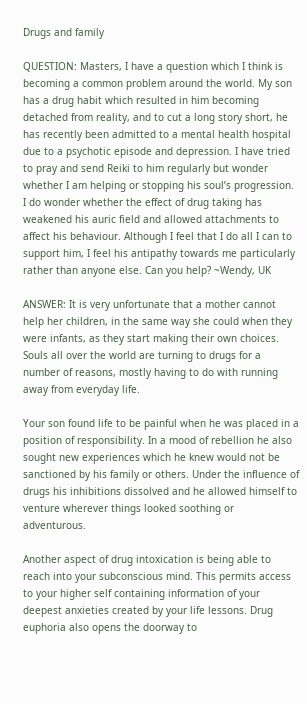Drugs and family

QUESTION: Masters, I have a question which I think is becoming a common problem around the world. My son has a drug habit which resulted in him becoming detached from reality, and to cut a long story short, he has recently been admitted to a mental health hospital due to a psychotic episode and depression. I have tried to pray and send Reiki to him regularly but wonder whether I am helping or stopping his soul’s progression. I do wonder whether the effect of drug taking has weakened his auric field and allowed attachments to affect his behaviour. Although I feel that I do all I can to support him, I feel his antipathy towards me particularly rather than anyone else. Can you help? ~Wendy, UK

ANSWER: It is very unfortunate that a mother cannot help her children, in the same way she could when they were infants, as they start making their own choices. Souls all over the world are turning to drugs for a number of reasons, mostly having to do with running away from everyday life.

Your son found life to be painful when he was placed in a position of responsibility. In a mood of rebellion he also sought new experiences which he knew would not be sanctioned by his family or others. Under the influence of drugs his inhibitions dissolved and he allowed himself to venture wherever things looked soothing or adventurous.

Another aspect of drug intoxication is being able to reach into your subconscious mind. This permits access to your higher self containing information of your deepest anxieties created by your life lessons. Drug euphoria also opens the doorway to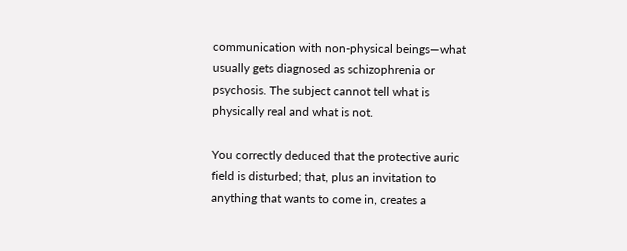communication with non-physical beings—what usually gets diagnosed as schizophrenia or psychosis. The subject cannot tell what is physically real and what is not.

You correctly deduced that the protective auric field is disturbed; that, plus an invitation to anything that wants to come in, creates a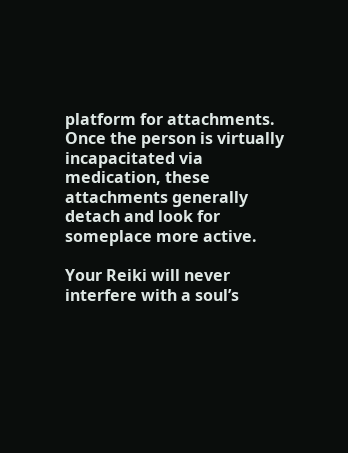platform for attachments. Once the person is virtually incapacitated via medication, these attachments generally detach and look for someplace more active.

Your Reiki will never interfere with a soul’s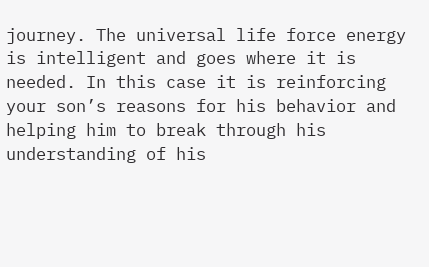journey. The universal life force energy is intelligent and goes where it is needed. In this case it is reinforcing your son’s reasons for his behavior and helping him to break through his understanding of his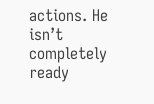actions. He isn’t completely ready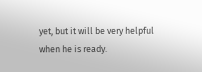yet, but it will be very helpful when he is ready.